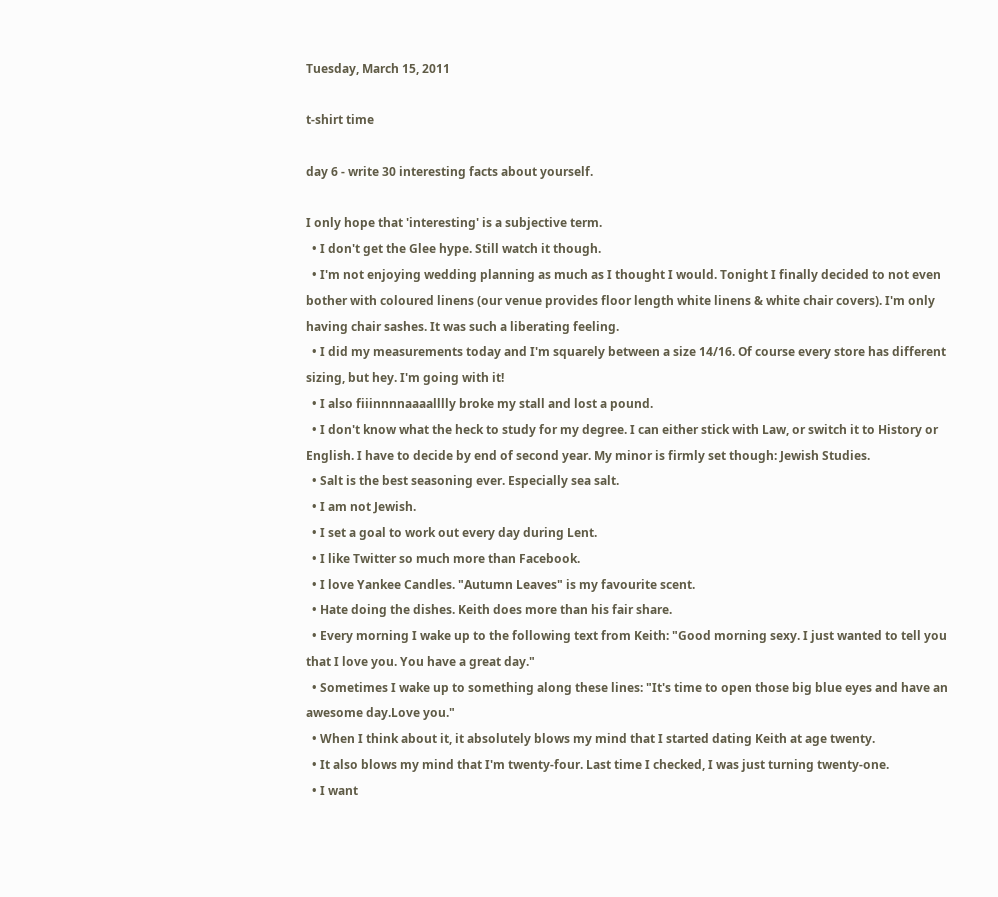Tuesday, March 15, 2011

t-shirt time

day 6 - write 30 interesting facts about yourself.

I only hope that 'interesting' is a subjective term.
  • I don't get the Glee hype. Still watch it though.
  • I'm not enjoying wedding planning as much as I thought I would. Tonight I finally decided to not even bother with coloured linens (our venue provides floor length white linens & white chair covers). I'm only having chair sashes. It was such a liberating feeling.
  • I did my measurements today and I'm squarely between a size 14/16. Of course every store has different sizing, but hey. I'm going with it!
  • I also fiiinnnnaaaalllly broke my stall and lost a pound.
  • I don't know what the heck to study for my degree. I can either stick with Law, or switch it to History or English. I have to decide by end of second year. My minor is firmly set though: Jewish Studies.
  • Salt is the best seasoning ever. Especially sea salt.
  • I am not Jewish.
  • I set a goal to work out every day during Lent.
  • I like Twitter so much more than Facebook.
  • I love Yankee Candles. "Autumn Leaves" is my favourite scent.
  • Hate doing the dishes. Keith does more than his fair share.
  • Every morning I wake up to the following text from Keith: "Good morning sexy. I just wanted to tell you that I love you. You have a great day."
  • Sometimes I wake up to something along these lines: "It's time to open those big blue eyes and have an awesome day.Love you."
  • When I think about it, it absolutely blows my mind that I started dating Keith at age twenty.
  • It also blows my mind that I'm twenty-four. Last time I checked, I was just turning twenty-one.
  • I want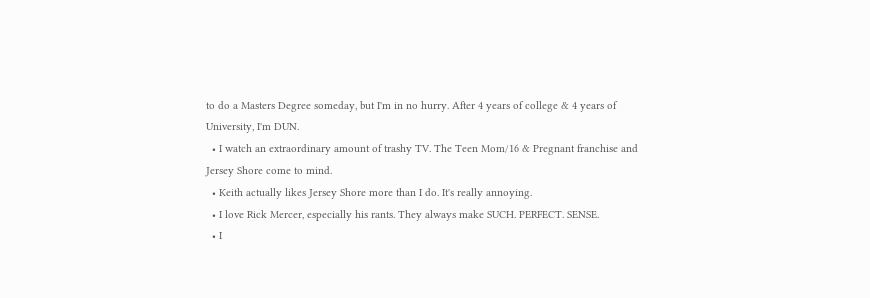to do a Masters Degree someday, but I'm in no hurry. After 4 years of college & 4 years of University, I'm DUN.
  • I watch an extraordinary amount of trashy TV. The Teen Mom/16 & Pregnant franchise and Jersey Shore come to mind.
  • Keith actually likes Jersey Shore more than I do. It's really annoying.
  • I love Rick Mercer, especially his rants. They always make SUCH. PERFECT. SENSE.
  • I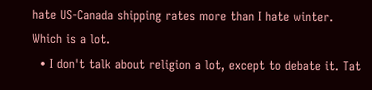hate US-Canada shipping rates more than I hate winter. Which is a lot.
  • I don't talk about religion a lot, except to debate it. Tat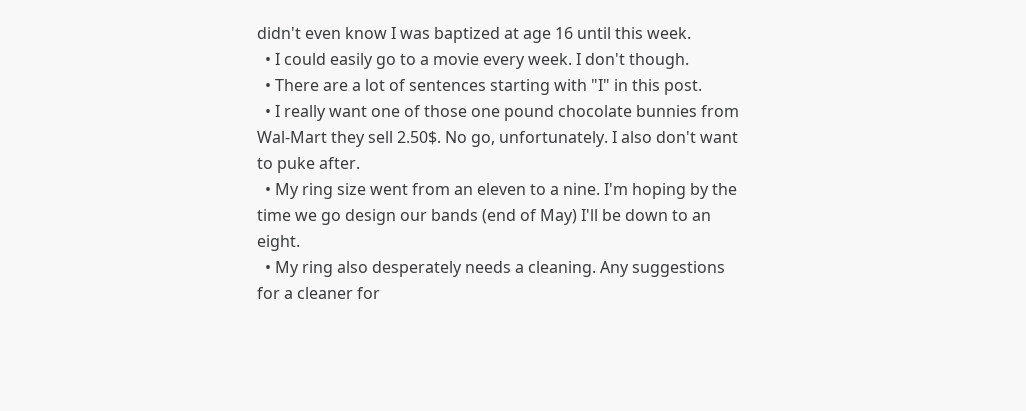didn't even know I was baptized at age 16 until this week.
  • I could easily go to a movie every week. I don't though.
  • There are a lot of sentences starting with "I" in this post.
  • I really want one of those one pound chocolate bunnies from Wal-Mart they sell 2.50$. No go, unfortunately. I also don't want to puke after.
  • My ring size went from an eleven to a nine. I'm hoping by the time we go design our bands (end of May) I'll be down to an eight.
  • My ring also desperately needs a cleaning. Any suggestions for a cleaner for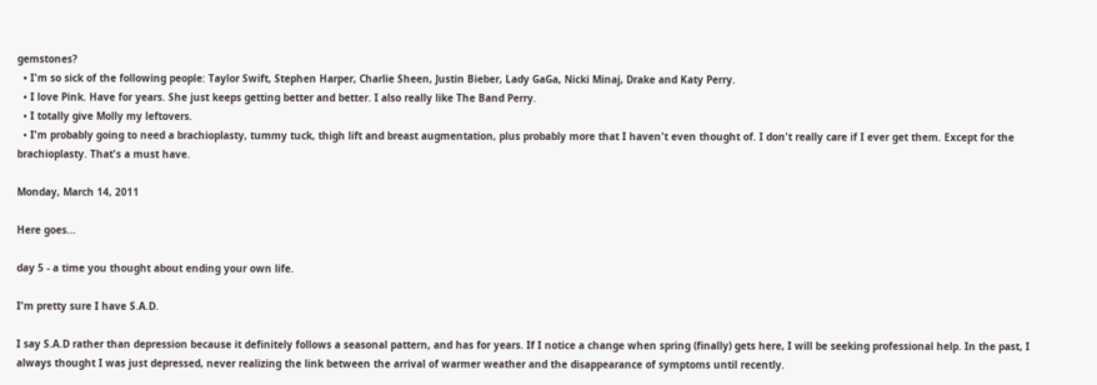gemstones?
  • I'm so sick of the following people: Taylor Swift, Stephen Harper, Charlie Sheen, Justin Bieber, Lady GaGa, Nicki Minaj, Drake and Katy Perry.
  • I love Pink. Have for years. She just keeps getting better and better. I also really like The Band Perry.
  • I totally give Molly my leftovers.
  • I'm probably going to need a brachioplasty, tummy tuck, thigh lift and breast augmentation, plus probably more that I haven't even thought of. I don't really care if I ever get them. Except for the brachioplasty. That's a must have.

Monday, March 14, 2011

Here goes...

day 5 - a time you thought about ending your own life.

I'm pretty sure I have S.A.D.

I say S.A.D rather than depression because it definitely follows a seasonal pattern, and has for years. If I notice a change when spring (finally) gets here, I will be seeking professional help. In the past, I always thought I was just depressed, never realizing the link between the arrival of warmer weather and the disappearance of symptoms until recently.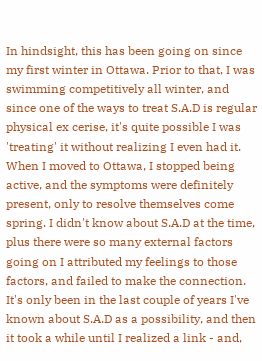In hindsight, this has been going on since my first winter in Ottawa. Prior to that, I was swimming competitively all winter, and since one of the ways to treat S.A.D is regular physical ex cerise, it's quite possible I was 'treating' it without realizing I even had it. When I moved to Ottawa, I stopped being active, and the symptoms were definitely present, only to resolve themselves come spring. I didn't know about S.A.D at the time, plus there were so many external factors going on I attributed my feelings to those factors, and failed to make the connection. It's only been in the last couple of years I've known about S.A.D as a possibility, and then it took a while until I realized a link - and,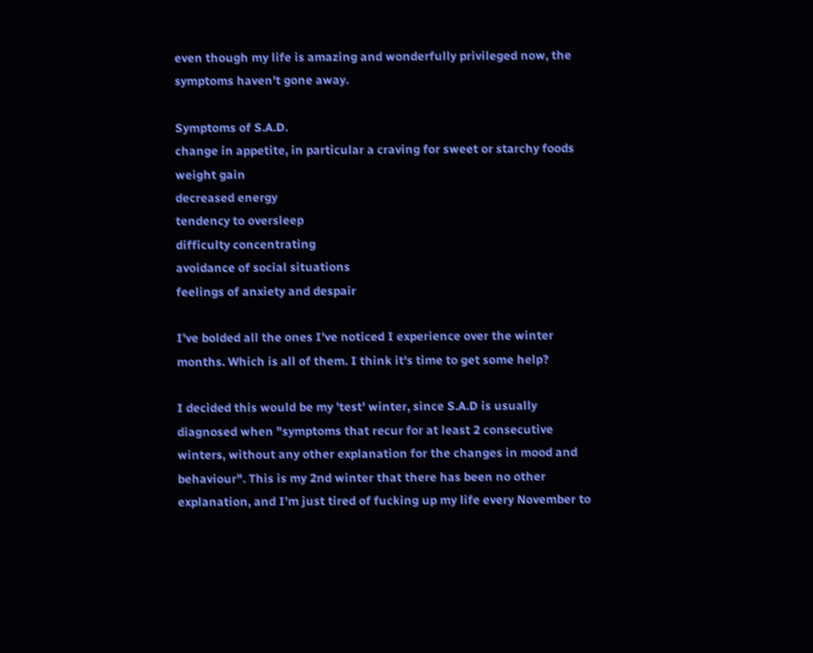even though my life is amazing and wonderfully privileged now, the symptoms haven't gone away.

Symptoms of S.A.D.
change in appetite, in particular a craving for sweet or starchy foods
weight gain
decreased energy
tendency to oversleep
difficulty concentrating
avoidance of social situations
feelings of anxiety and despair

I've bolded all the ones I've noticed I experience over the winter months. Which is all of them. I think it's time to get some help?

I decided this would be my 'test' winter, since S.A.D is usually diagnosed when "symptoms that recur for at least 2 consecutive winters, without any other explanation for the changes in mood and behaviour". This is my 2nd winter that there has been no other explanation, and I'm just tired of fucking up my life every November to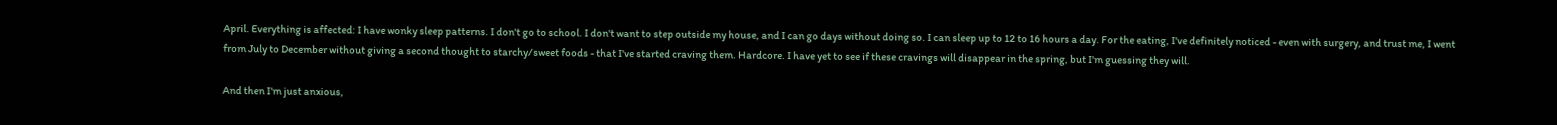April. Everything is affected: I have wonky sleep patterns. I don't go to school. I don't want to step outside my house, and I can go days without doing so. I can sleep up to 12 to 16 hours a day. For the eating, I've definitely noticed - even with surgery, and trust me, I went from July to December without giving a second thought to starchy/sweet foods - that I've started craving them. Hardcore. I have yet to see if these cravings will disappear in the spring, but I'm guessing they will.

And then I'm just anxious,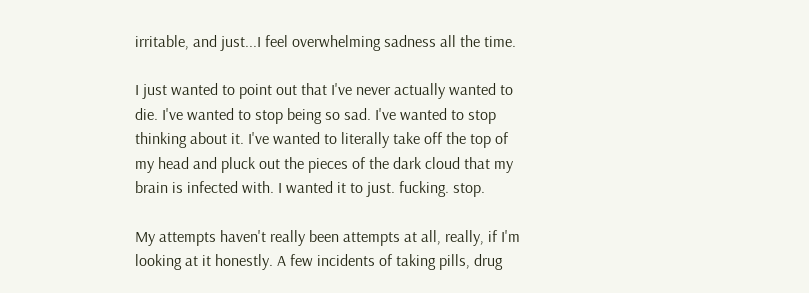irritable, and just...I feel overwhelming sadness all the time.

I just wanted to point out that I've never actually wanted to die. I've wanted to stop being so sad. I've wanted to stop thinking about it. I've wanted to literally take off the top of my head and pluck out the pieces of the dark cloud that my brain is infected with. I wanted it to just. fucking. stop.

My attempts haven't really been attempts at all, really, if I'm looking at it honestly. A few incidents of taking pills, drug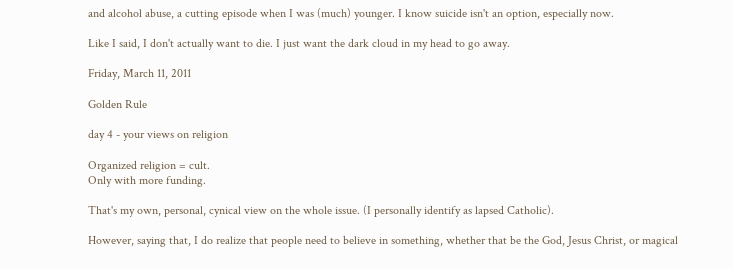and alcohol abuse, a cutting episode when I was (much) younger. I know suicide isn't an option, especially now.

Like I said, I don't actually want to die. I just want the dark cloud in my head to go away.

Friday, March 11, 2011

Golden Rule

day 4 - your views on religion

Organized religion = cult.
Only with more funding.

That's my own, personal, cynical view on the whole issue. (I personally identify as lapsed Catholic).

However, saying that, I do realize that people need to believe in something, whether that be the God, Jesus Christ, or magical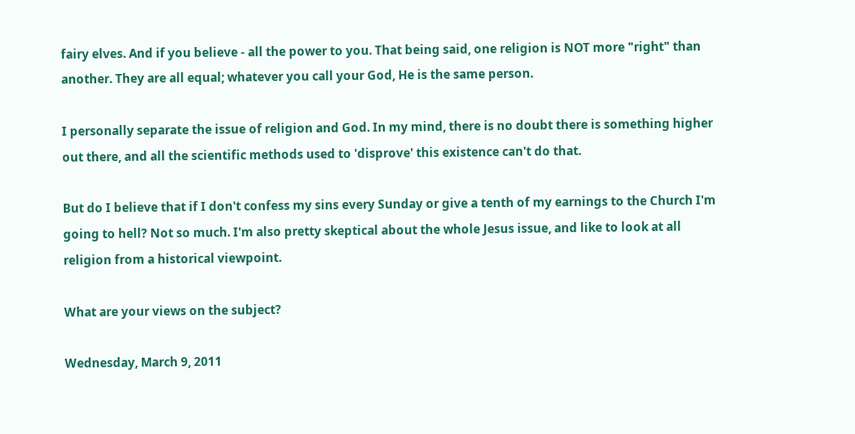fairy elves. And if you believe - all the power to you. That being said, one religion is NOT more "right" than another. They are all equal; whatever you call your God, He is the same person.

I personally separate the issue of religion and God. In my mind, there is no doubt there is something higher out there, and all the scientific methods used to 'disprove' this existence can't do that.

But do I believe that if I don't confess my sins every Sunday or give a tenth of my earnings to the Church I'm going to hell? Not so much. I'm also pretty skeptical about the whole Jesus issue, and like to look at all religion from a historical viewpoint.

What are your views on the subject?

Wednesday, March 9, 2011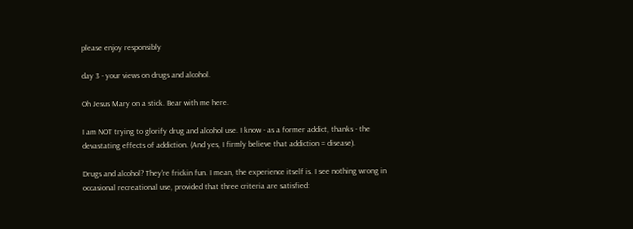please enjoy responsibly

day 3 - your views on drugs and alcohol.

Oh Jesus Mary on a stick. Bear with me here.

I am NOT trying to glorify drug and alcohol use. I know - as a former addict, thanks - the devastating effects of addiction. (And yes, I firmly believe that addiction = disease).

Drugs and alcohol? They're frickin fun. I mean, the experience itself is. I see nothing wrong in occasional recreational use, provided that three criteria are satisfied: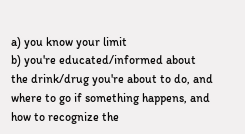a) you know your limit
b) you're educated/informed about the drink/drug you're about to do, and where to go if something happens, and how to recognize the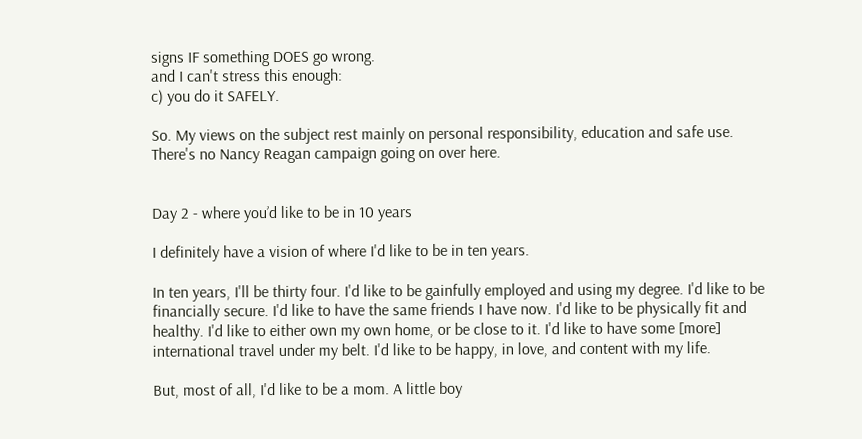signs IF something DOES go wrong.
and I can't stress this enough:
c) you do it SAFELY.

So. My views on the subject rest mainly on personal responsibility, education and safe use.
There's no Nancy Reagan campaign going on over here.


Day 2 - where you’d like to be in 10 years

I definitely have a vision of where I'd like to be in ten years.

In ten years, I'll be thirty four. I'd like to be gainfully employed and using my degree. I'd like to be financially secure. I'd like to have the same friends I have now. I'd like to be physically fit and healthy. I'd like to either own my own home, or be close to it. I'd like to have some [more] international travel under my belt. I'd like to be happy, in love, and content with my life.

But, most of all, I'd like to be a mom. A little boy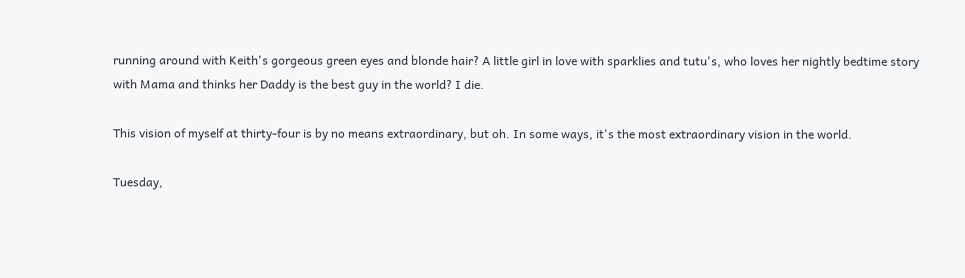running around with Keith's gorgeous green eyes and blonde hair? A little girl in love with sparklies and tutu's, who loves her nightly bedtime story with Mama and thinks her Daddy is the best guy in the world? I die.

This vision of myself at thirty-four is by no means extraordinary, but oh. In some ways, it's the most extraordinary vision in the world.

Tuesday,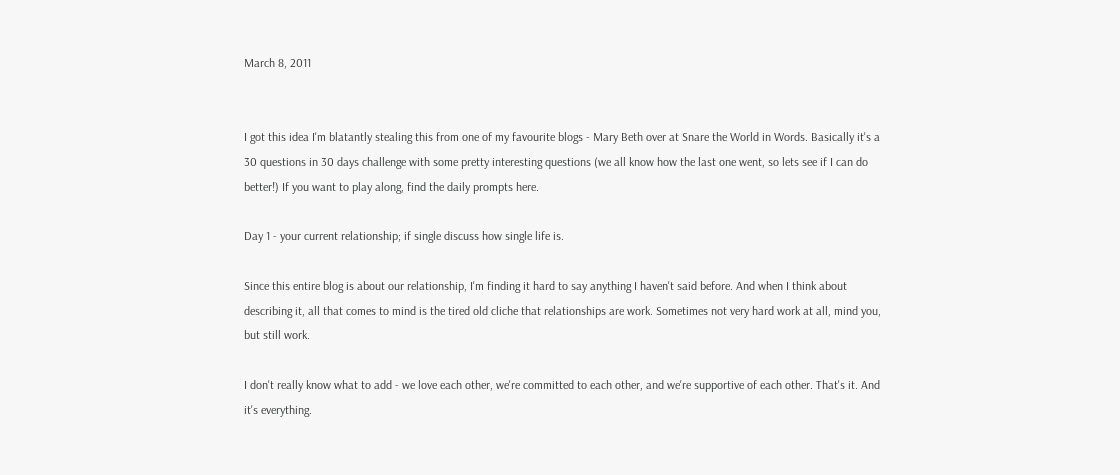March 8, 2011


I got this idea I'm blatantly stealing this from one of my favourite blogs - Mary Beth over at Snare the World in Words. Basically it's a 30 questions in 30 days challenge with some pretty interesting questions (we all know how the last one went, so lets see if I can do better!) If you want to play along, find the daily prompts here.

Day 1 - your current relationship; if single discuss how single life is.

Since this entire blog is about our relationship, I'm finding it hard to say anything I haven't said before. And when I think about describing it, all that comes to mind is the tired old cliche that relationships are work. Sometimes not very hard work at all, mind you, but still work.

I don't really know what to add - we love each other, we're committed to each other, and we're supportive of each other. That's it. And it's everything.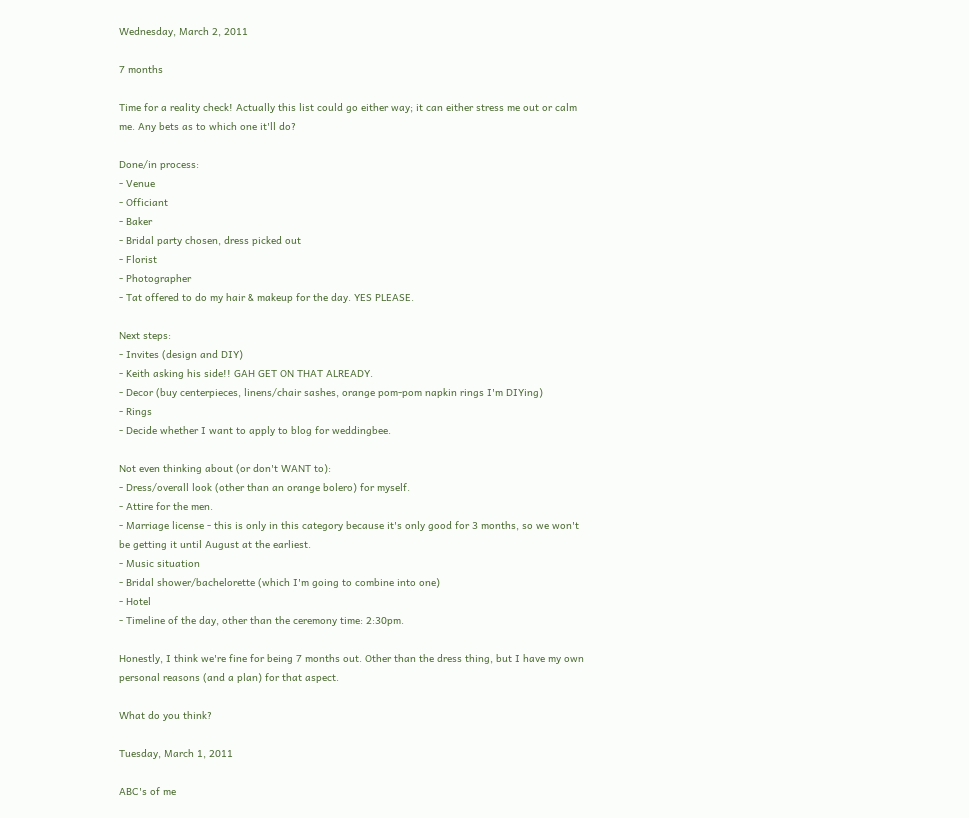Wednesday, March 2, 2011

7 months

Time for a reality check! Actually this list could go either way; it can either stress me out or calm me. Any bets as to which one it'll do?

Done/in process:
- Venue
- Officiant
- Baker
- Bridal party chosen, dress picked out
- Florist
- Photographer
- Tat offered to do my hair & makeup for the day. YES PLEASE.

Next steps:
- Invites (design and DIY)
- Keith asking his side!! GAH GET ON THAT ALREADY.
- Decor (buy centerpieces, linens/chair sashes, orange pom-pom napkin rings I'm DIYing)
- Rings
- Decide whether I want to apply to blog for weddingbee.

Not even thinking about (or don't WANT to):
- Dress/overall look (other than an orange bolero) for myself.
- Attire for the men.
- Marriage license - this is only in this category because it's only good for 3 months, so we won't be getting it until August at the earliest.
- Music situation
- Bridal shower/bachelorette (which I'm going to combine into one)
- Hotel
- Timeline of the day, other than the ceremony time: 2:30pm.

Honestly, I think we're fine for being 7 months out. Other than the dress thing, but I have my own personal reasons (and a plan) for that aspect.

What do you think?

Tuesday, March 1, 2011

ABC's of me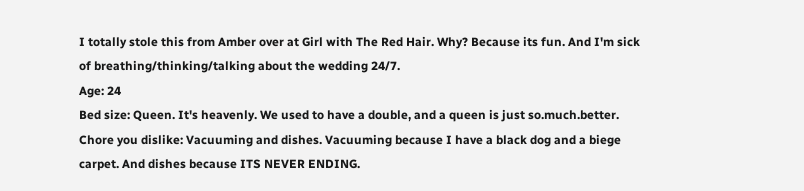I totally stole this from Amber over at Girl with The Red Hair. Why? Because its fun. And I'm sick of breathing/thinking/talking about the wedding 24/7.
Age: 24
Bed size: Queen. It's heavenly. We used to have a double, and a queen is just so.much.better.
Chore you dislike: Vacuuming and dishes. Vacuuming because I have a black dog and a biege carpet. And dishes because ITS NEVER ENDING.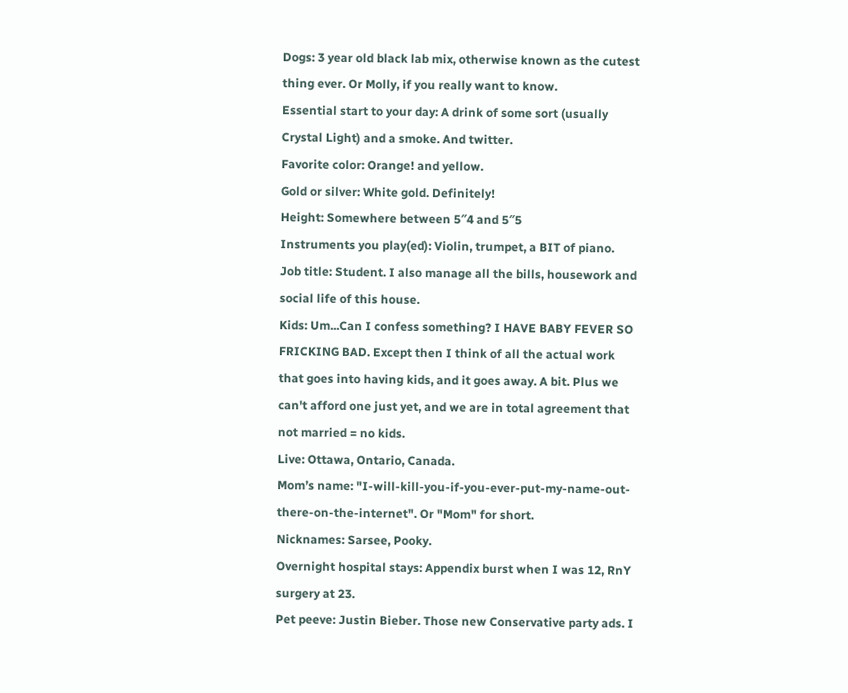Dogs: 3 year old black lab mix, otherwise known as the cutest thing ever. Or Molly, if you really want to know.
Essential start to your day: A drink of some sort (usually Crystal Light) and a smoke. And twitter.
Favorite color: Orange! and yellow.
Gold or silver: White gold. Definitely!
Height: Somewhere between 5″4 and 5″5
Instruments you play(ed): Violin, trumpet, a BIT of piano.
Job title: Student. I also manage all the bills, housework and social life of this house.
Kids: Um...Can I confess something? I HAVE BABY FEVER SO FRICKING BAD. Except then I think of all the actual work that goes into having kids, and it goes away. A bit. Plus we can't afford one just yet, and we are in total agreement that not married = no kids.
Live: Ottawa, Ontario, Canada.
Mom’s name: "I-will-kill-you-if-you-ever-put-my-name-out-there-on-the-internet". Or "Mom" for short.
Nicknames: Sarsee, Pooky.
Overnight hospital stays: Appendix burst when I was 12, RnY surgery at 23.
Pet peeve: Justin Bieber. Those new Conservative party ads. I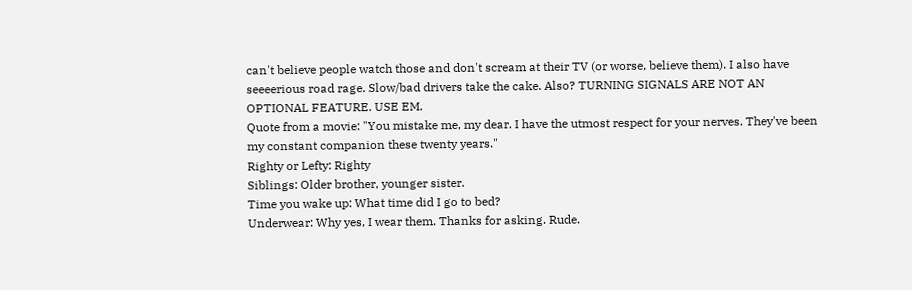can't believe people watch those and don't scream at their TV (or worse, believe them). I also have seeeerious road rage. Slow/bad drivers take the cake. Also? TURNING SIGNALS ARE NOT AN OPTIONAL FEATURE. USE EM.
Quote from a movie: "You mistake me, my dear. I have the utmost respect for your nerves. They've been my constant companion these twenty years."
Righty or Lefty: Righty
Siblings: Older brother, younger sister.
Time you wake up: What time did I go to bed?
Underwear: Why yes, I wear them. Thanks for asking. Rude.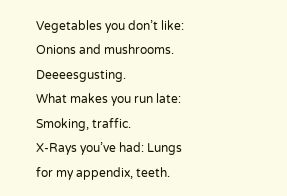Vegetables you don’t like: Onions and mushrooms. Deeeesgusting.
What makes you run late: Smoking, traffic.
X-Rays you’ve had: Lungs for my appendix, teeth.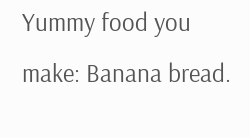Yummy food you make: Banana bread.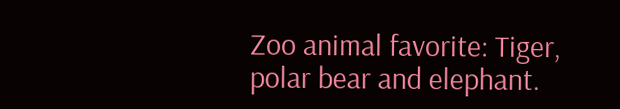Zoo animal favorite: Tiger, polar bear and elephant.